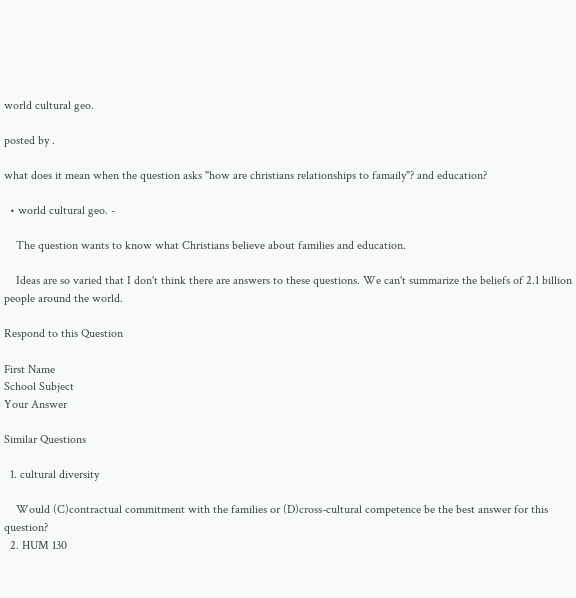world cultural geo.

posted by .

what does it mean when the question asks "how are christians relationships to famaily"? and education?

  • world cultural geo. -

    The question wants to know what Christians believe about families and education.

    Ideas are so varied that I don't think there are answers to these questions. We can't summarize the beliefs of 2.1 billion people around the world.

Respond to this Question

First Name
School Subject
Your Answer

Similar Questions

  1. cultural diversity

    Would (C)contractual commitment with the families or (D)cross-cultural competence be the best answer for this question?
  2. HUM 130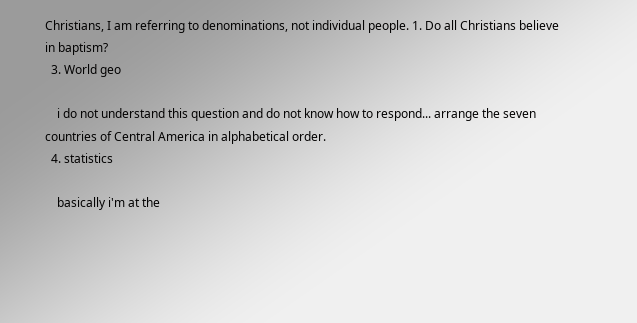Christians, I am referring to denominations, not individual people. 1. Do all Christians believe in baptism?
  3. World geo

    i do not understand this question and do not know how to respond... arrange the seven countries of Central America in alphabetical order.
  4. statistics

    basically i'm at the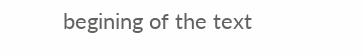begining of the text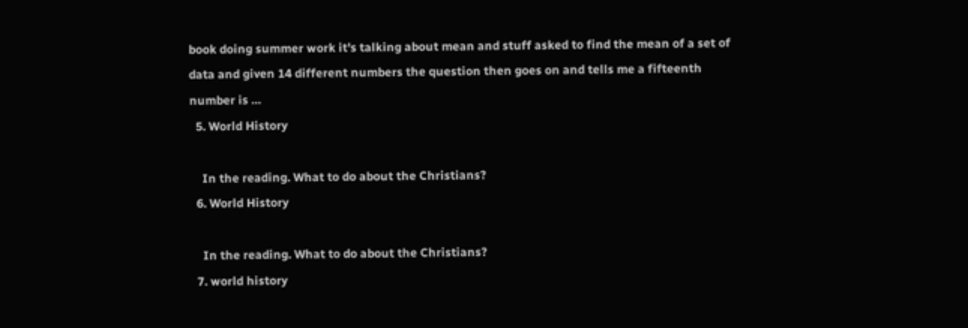book doing summer work it's talking about mean and stuff asked to find the mean of a set of data and given 14 different numbers the question then goes on and tells me a fifteenth number is …
  5. World History

    In the reading. What to do about the Christians?
  6. World History

    In the reading. What to do about the Christians?
  7. world history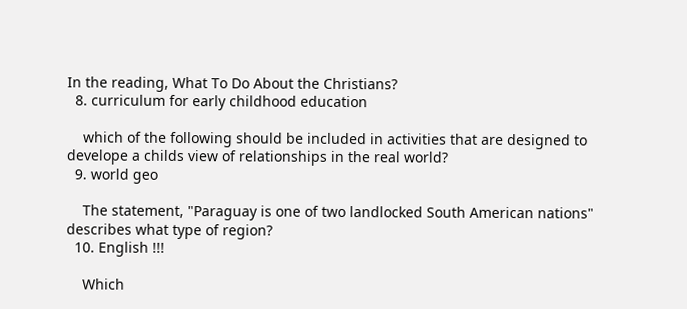In the reading, What To Do About the Christians?
  8. curriculum for early childhood education

    which of the following should be included in activities that are designed to develope a childs view of relationships in the real world?
  9. world geo

    The statement, "Paraguay is one of two landlocked South American nations" describes what type of region?
  10. English !!!

    Which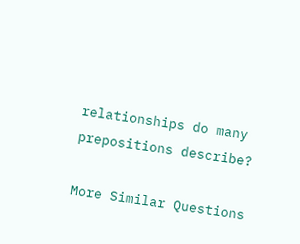relationships do many prepositions describe?

More Similar Questions